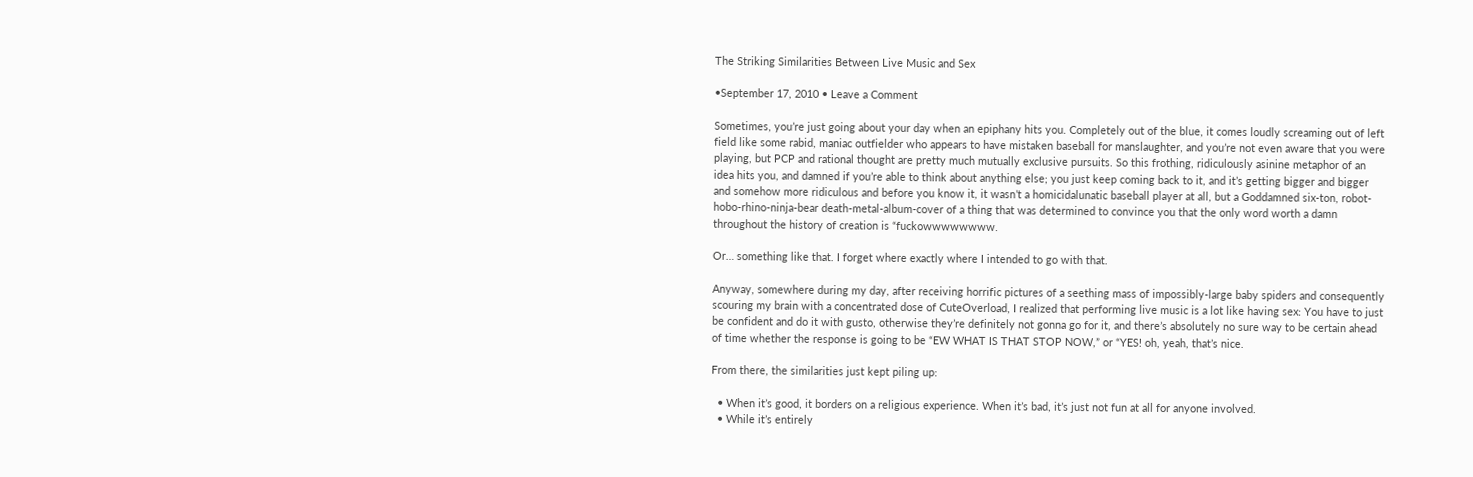The Striking Similarities Between Live Music and Sex

•September 17, 2010 • Leave a Comment

Sometimes, you’re just going about your day when an epiphany hits you. Completely out of the blue, it comes loudly screaming out of left field like some rabid, maniac outfielder who appears to have mistaken baseball for manslaughter, and you’re not even aware that you were playing, but PCP and rational thought are pretty much mutually exclusive pursuits. So this frothing, ridiculously asinine metaphor of an idea hits you, and damned if you’re able to think about anything else; you just keep coming back to it, and it’s getting bigger and bigger and somehow more ridiculous and before you know it, it wasn’t a homicidalunatic baseball player at all, but a Goddamned six-ton, robot-hobo-rhino-ninja-bear death-metal-album-cover of a thing that was determined to convince you that the only word worth a damn throughout the history of creation is “fuckowwwwwwww.

Or… something like that. I forget where exactly where I intended to go with that.

Anyway, somewhere during my day, after receiving horrific pictures of a seething mass of impossibly-large baby spiders and consequently scouring my brain with a concentrated dose of CuteOverload, I realized that performing live music is a lot like having sex: You have to just be confident and do it with gusto, otherwise they’re definitely not gonna go for it, and there’s absolutely no sure way to be certain ahead of time whether the response is going to be “EW WHAT IS THAT STOP NOW,” or “YES! oh, yeah, that’s nice.

From there, the similarities just kept piling up:

  • When it’s good, it borders on a religious experience. When it’s bad, it’s just not fun at all for anyone involved.
  • While it’s entirely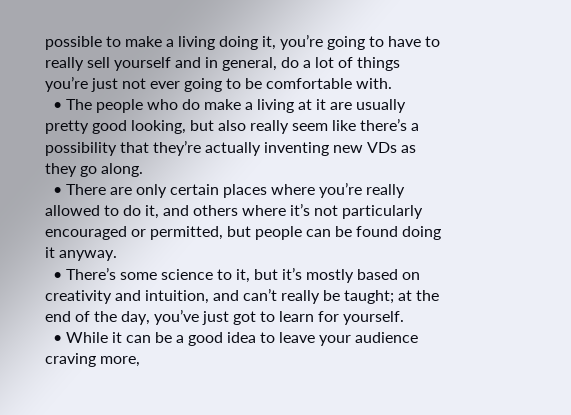possible to make a living doing it, you’re going to have to really sell yourself and in general, do a lot of things you’re just not ever going to be comfortable with.
  • The people who do make a living at it are usually pretty good looking, but also really seem like there’s a possibility that they’re actually inventing new VDs as they go along.
  • There are only certain places where you’re really allowed to do it, and others where it’s not particularly encouraged or permitted, but people can be found doing it anyway.
  • There’s some science to it, but it’s mostly based on creativity and intuition, and can’t really be taught; at the end of the day, you’ve just got to learn for yourself.
  • While it can be a good idea to leave your audience craving more,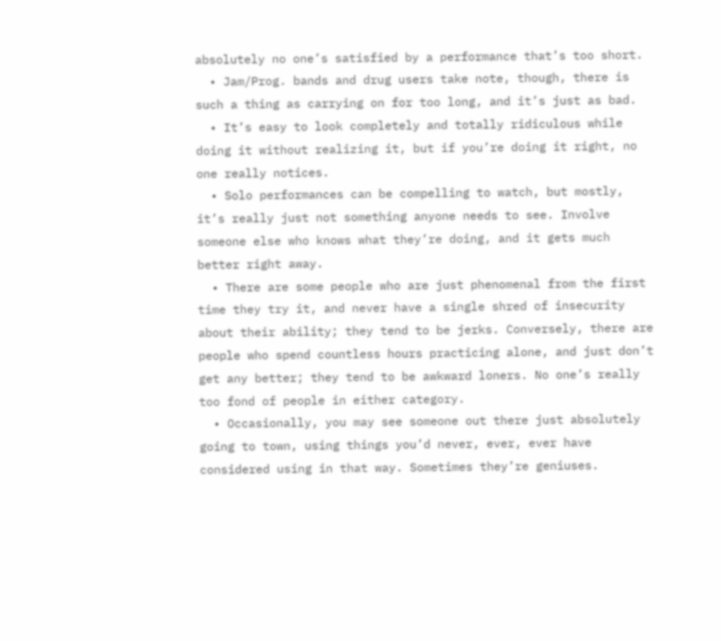absolutely no one’s satisfied by a performance that’s too short.
  • Jam/Prog. bands and drug users take note, though, there is such a thing as carrying on for too long, and it’s just as bad.
  • It’s easy to look completely and totally ridiculous while doing it without realizing it, but if you’re doing it right, no one really notices.
  • Solo performances can be compelling to watch, but mostly, it’s really just not something anyone needs to see. Involve someone else who knows what they’re doing, and it gets much better right away.
  • There are some people who are just phenomenal from the first time they try it, and never have a single shred of insecurity about their ability; they tend to be jerks. Conversely, there are people who spend countless hours practicing alone, and just don’t get any better; they tend to be awkward loners. No one’s really too fond of people in either category.
  • Occasionally, you may see someone out there just absolutely going to town, using things you’d never, ever, ever have considered using in that way. Sometimes they’re geniuses.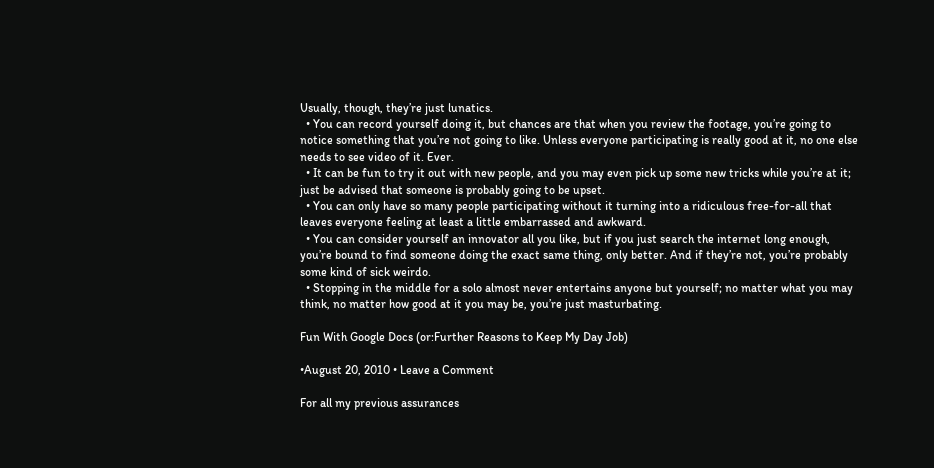Usually, though, they’re just lunatics.
  • You can record yourself doing it, but chances are that when you review the footage, you’re going to notice something that you’re not going to like. Unless everyone participating is really good at it, no one else needs to see video of it. Ever.
  • It can be fun to try it out with new people, and you may even pick up some new tricks while you’re at it; just be advised that someone is probably going to be upset.
  • You can only have so many people participating without it turning into a ridiculous free-for-all that leaves everyone feeling at least a little embarrassed and awkward.
  • You can consider yourself an innovator all you like, but if you just search the internet long enough, you’re bound to find someone doing the exact same thing, only better. And if they’re not, you’re probably some kind of sick weirdo.
  • Stopping in the middle for a solo almost never entertains anyone but yourself; no matter what you may think, no matter how good at it you may be, you’re just masturbating.

Fun With Google Docs (or:Further Reasons to Keep My Day Job)

•August 20, 2010 • Leave a Comment

For all my previous assurances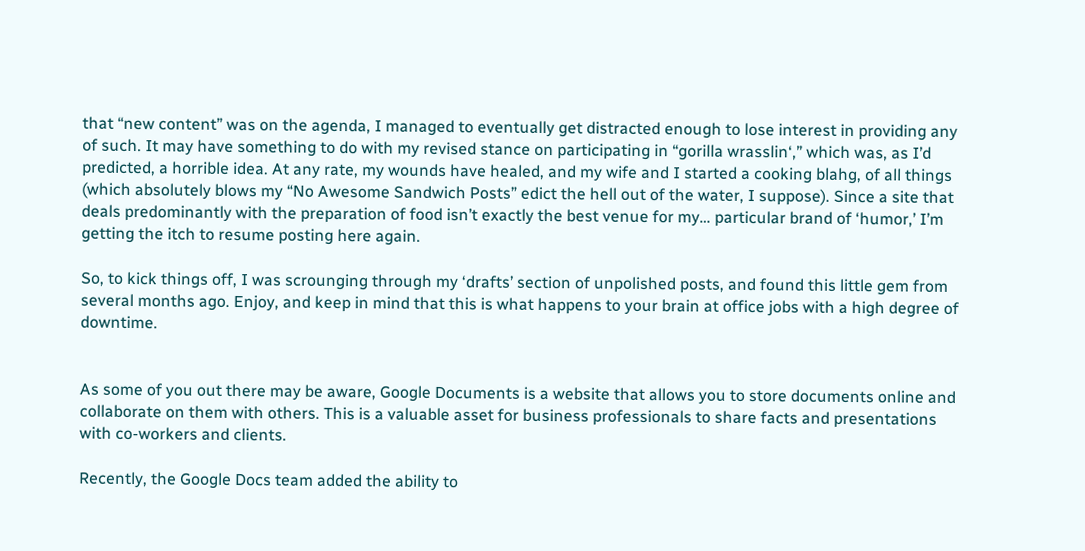that “new content” was on the agenda, I managed to eventually get distracted enough to lose interest in providing any of such. It may have something to do with my revised stance on participating in “gorilla wrasslin‘,” which was, as I’d predicted, a horrible idea. At any rate, my wounds have healed, and my wife and I started a cooking blahg, of all things (which absolutely blows my “No Awesome Sandwich Posts” edict the hell out of the water, I suppose). Since a site that deals predominantly with the preparation of food isn’t exactly the best venue for my… particular brand of ‘humor,’ I’m getting the itch to resume posting here again.

So, to kick things off, I was scrounging through my ‘drafts’ section of unpolished posts, and found this little gem from several months ago. Enjoy, and keep in mind that this is what happens to your brain at office jobs with a high degree of downtime.


As some of you out there may be aware, Google Documents is a website that allows you to store documents online and collaborate on them with others. This is a valuable asset for business professionals to share facts and presentations with co-workers and clients.

Recently, the Google Docs team added the ability to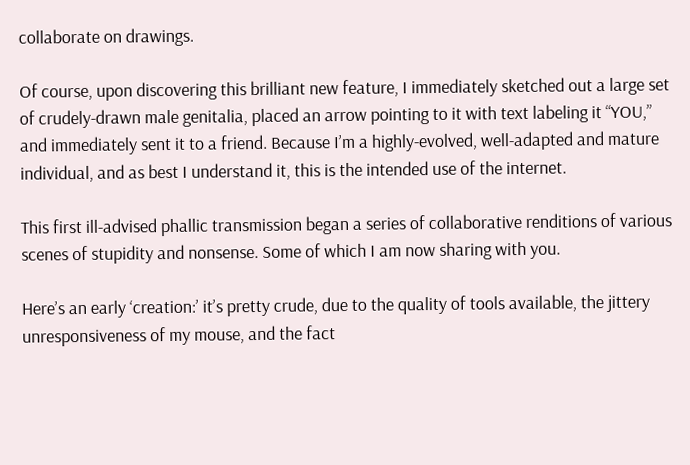collaborate on drawings.

Of course, upon discovering this brilliant new feature, I immediately sketched out a large set of crudely-drawn male genitalia, placed an arrow pointing to it with text labeling it “YOU,” and immediately sent it to a friend. Because I’m a highly-evolved, well-adapted and mature individual, and as best I understand it, this is the intended use of the internet.

This first ill-advised phallic transmission began a series of collaborative renditions of various scenes of stupidity and nonsense. Some of which I am now sharing with you.

Here’s an early ‘creation:’ it’s pretty crude, due to the quality of tools available, the jittery unresponsiveness of my mouse, and the fact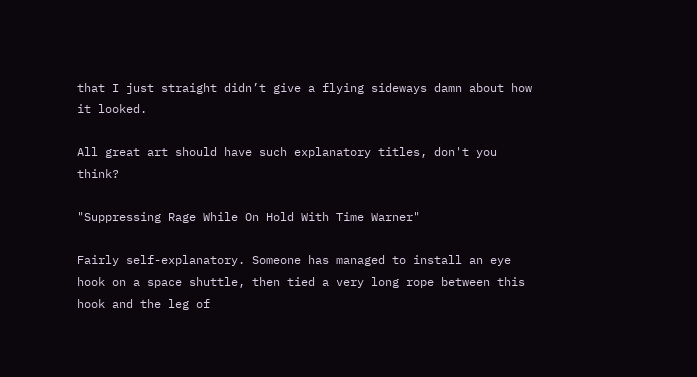that I just straight didn’t give a flying sideways damn about how it looked.

All great art should have such explanatory titles, don't you think?

"Suppressing Rage While On Hold With Time Warner"

Fairly self-explanatory. Someone has managed to install an eye hook on a space shuttle, then tied a very long rope between this hook and the leg of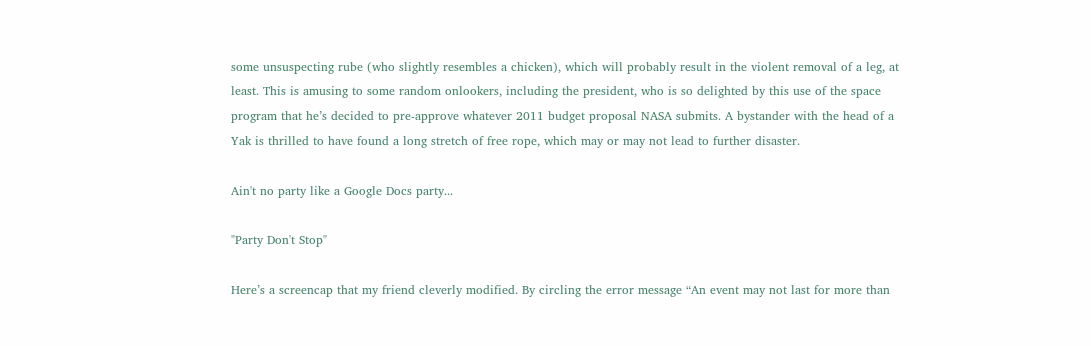some unsuspecting rube (who slightly resembles a chicken), which will probably result in the violent removal of a leg, at least. This is amusing to some random onlookers, including the president, who is so delighted by this use of the space program that he’s decided to pre-approve whatever 2011 budget proposal NASA submits. A bystander with the head of a Yak is thrilled to have found a long stretch of free rope, which may or may not lead to further disaster.

Ain't no party like a Google Docs party...

"Party Don't Stop"

Here’s a screencap that my friend cleverly modified. By circling the error message “An event may not last for more than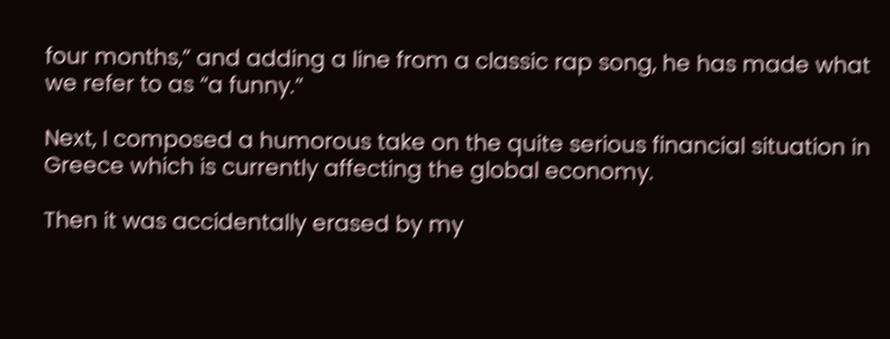four months,” and adding a line from a classic rap song, he has made what we refer to as “a funny.”

Next, I composed a humorous take on the quite serious financial situation in Greece which is currently affecting the global economy.

Then it was accidentally erased by my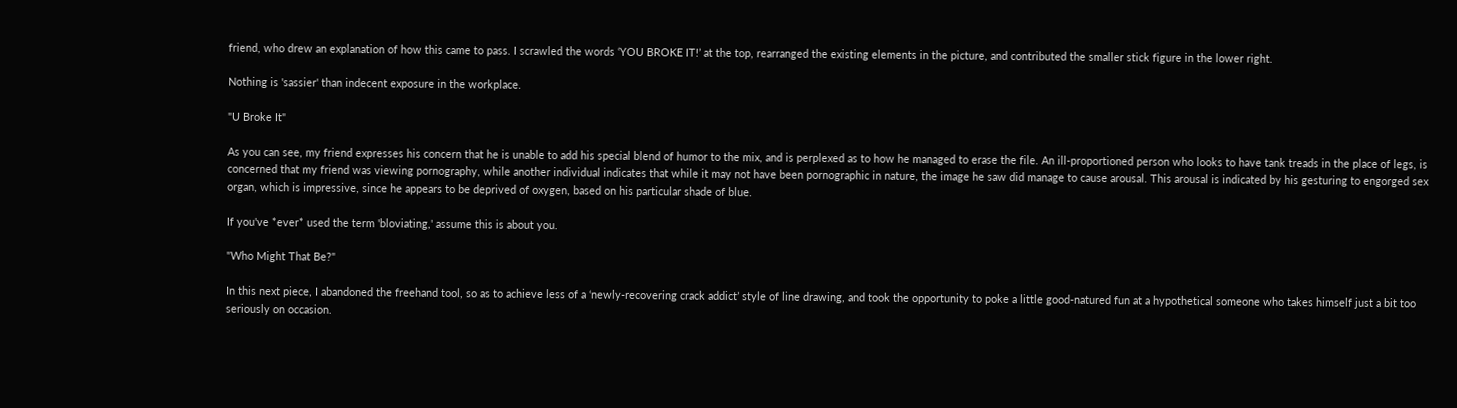friend, who drew an explanation of how this came to pass. I scrawled the words ‘YOU BROKE IT!’ at the top, rearranged the existing elements in the picture, and contributed the smaller stick figure in the lower right.

Nothing is 'sassier' than indecent exposure in the workplace.

"U Broke It"

As you can see, my friend expresses his concern that he is unable to add his special blend of humor to the mix, and is perplexed as to how he managed to erase the file. An ill-proportioned person who looks to have tank treads in the place of legs, is concerned that my friend was viewing pornography, while another individual indicates that while it may not have been pornographic in nature, the image he saw did manage to cause arousal. This arousal is indicated by his gesturing to engorged sex organ, which is impressive, since he appears to be deprived of oxygen, based on his particular shade of blue.

If you've *ever* used the term 'bloviating,' assume this is about you.

"Who Might That Be?"

In this next piece, I abandoned the freehand tool, so as to achieve less of a ‘newly-recovering crack addict’ style of line drawing, and took the opportunity to poke a little good-natured fun at a hypothetical someone who takes himself just a bit too seriously on occasion.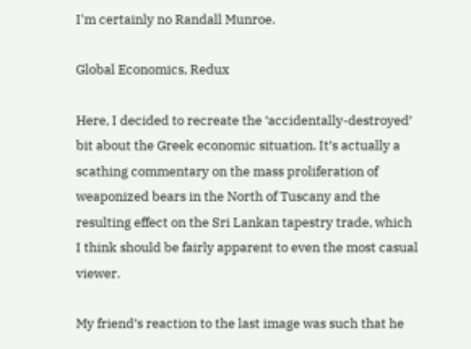I'm certainly no Randall Munroe.

Global Economics, Redux

Here, I decided to recreate the ‘accidentally-destroyed’ bit about the Greek economic situation. It’s actually a scathing commentary on the mass proliferation of weaponized bears in the North of Tuscany and the resulting effect on the Sri Lankan tapestry trade, which I think should be fairly apparent to even the most casual viewer.

My friend’s reaction to the last image was such that he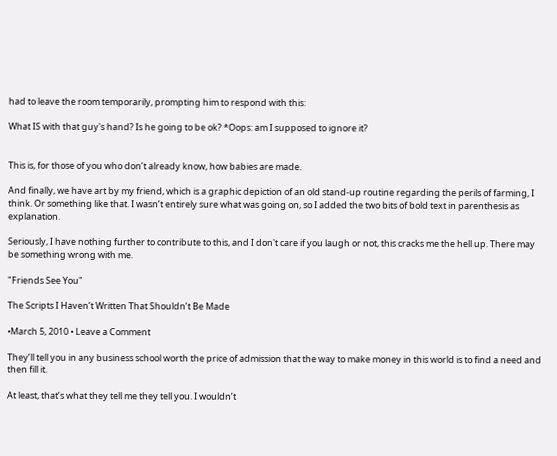had to leave the room temporarily, prompting him to respond with this:

What IS with that guy's hand? Is he going to be ok? *Oops: am I supposed to ignore it?


This is, for those of you who don’t already know, how babies are made.

And finally, we have art by my friend, which is a graphic depiction of an old stand-up routine regarding the perils of farming, I think. Or something like that. I wasn’t entirely sure what was going on, so I added the two bits of bold text in parenthesis as explanation.

Seriously, I have nothing further to contribute to this, and I don't care if you laugh or not, this cracks me the hell up. There may be something wrong with me.

"Friends See You"

The Scripts I Haven’t Written That Shouldn’t Be Made

•March 5, 2010 • Leave a Comment

They’ll tell you in any business school worth the price of admission that the way to make money in this world is to find a need and then fill it.

At least, that’s what they tell me they tell you. I wouldn’t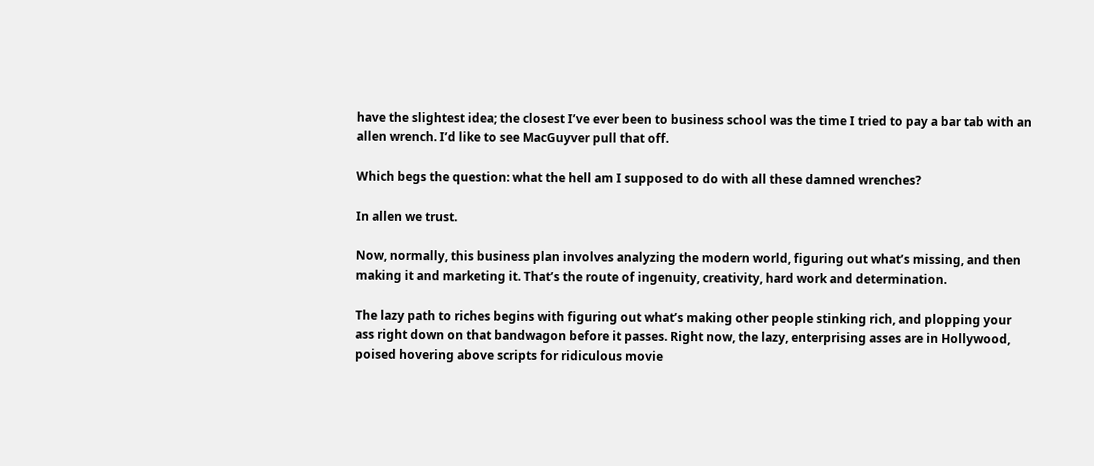have the slightest idea; the closest I’ve ever been to business school was the time I tried to pay a bar tab with an allen wrench. I’d like to see MacGuyver pull that off.

Which begs the question: what the hell am I supposed to do with all these damned wrenches?

In allen we trust.

Now, normally, this business plan involves analyzing the modern world, figuring out what’s missing, and then making it and marketing it. That’s the route of ingenuity, creativity, hard work and determination.

The lazy path to riches begins with figuring out what’s making other people stinking rich, and plopping your ass right down on that bandwagon before it passes. Right now, the lazy, enterprising asses are in Hollywood, poised hovering above scripts for ridiculous movie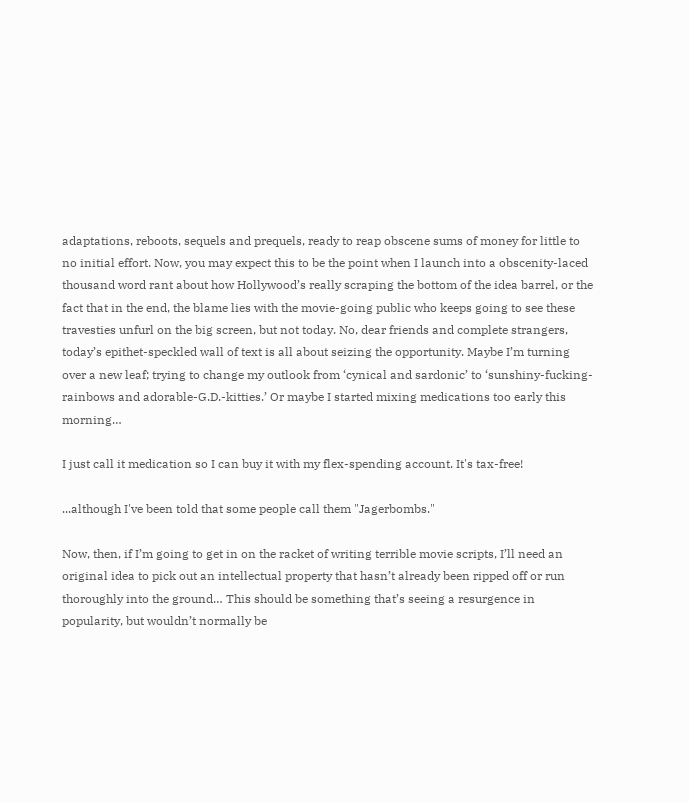adaptations, reboots, sequels and prequels, ready to reap obscene sums of money for little to no initial effort. Now, you may expect this to be the point when I launch into a obscenity-laced thousand word rant about how Hollywood’s really scraping the bottom of the idea barrel, or the fact that in the end, the blame lies with the movie-going public who keeps going to see these travesties unfurl on the big screen, but not today. No, dear friends and complete strangers, today’s epithet-speckled wall of text is all about seizing the opportunity. Maybe I’m turning over a new leaf; trying to change my outlook from ‘cynical and sardonic’ to ‘sunshiny-fucking-rainbows and adorable-G.D.-kitties.’ Or maybe I started mixing medications too early this morning…

I just call it medication so I can buy it with my flex-spending account. It's tax-free!

...although I've been told that some people call them "Jagerbombs."

Now, then, if I’m going to get in on the racket of writing terrible movie scripts, I’ll need an original idea to pick out an intellectual property that hasn’t already been ripped off or run thoroughly into the ground… This should be something that’s seeing a resurgence in popularity, but wouldn’t normally be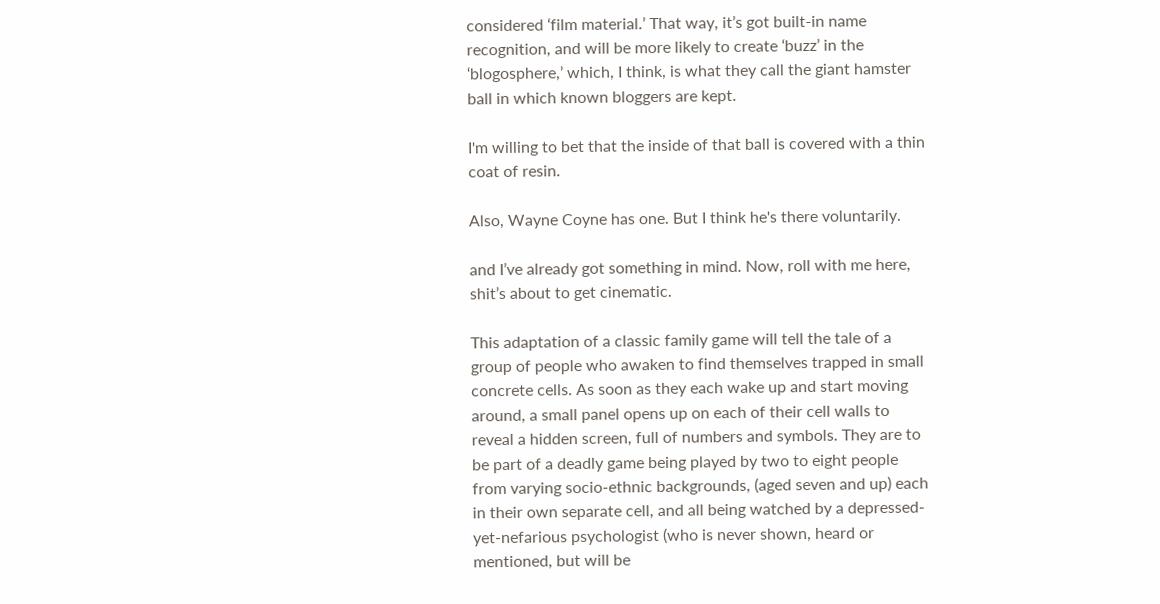considered ‘film material.’ That way, it’s got built-in name recognition, and will be more likely to create ‘buzz’ in the ‘blogosphere,’ which, I think, is what they call the giant hamster ball in which known bloggers are kept.

I'm willing to bet that the inside of that ball is covered with a thin coat of resin.

Also, Wayne Coyne has one. But I think he's there voluntarily.

and I’ve already got something in mind. Now, roll with me here, shit’s about to get cinematic.

This adaptation of a classic family game will tell the tale of a group of people who awaken to find themselves trapped in small concrete cells. As soon as they each wake up and start moving around, a small panel opens up on each of their cell walls to reveal a hidden screen, full of numbers and symbols. They are to be part of a deadly game being played by two to eight people from varying socio-ethnic backgrounds, (aged seven and up) each in their own separate cell, and all being watched by a depressed-yet-nefarious psychologist (who is never shown, heard or mentioned, but will be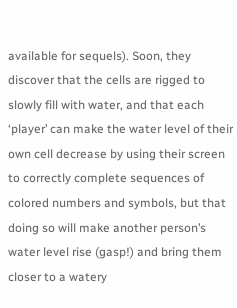available for sequels). Soon, they discover that the cells are rigged to slowly fill with water, and that each ‘player’ can make the water level of their own cell decrease by using their screen to correctly complete sequences of colored numbers and symbols, but that doing so will make another person’s water level rise (gasp!) and bring them closer to a watery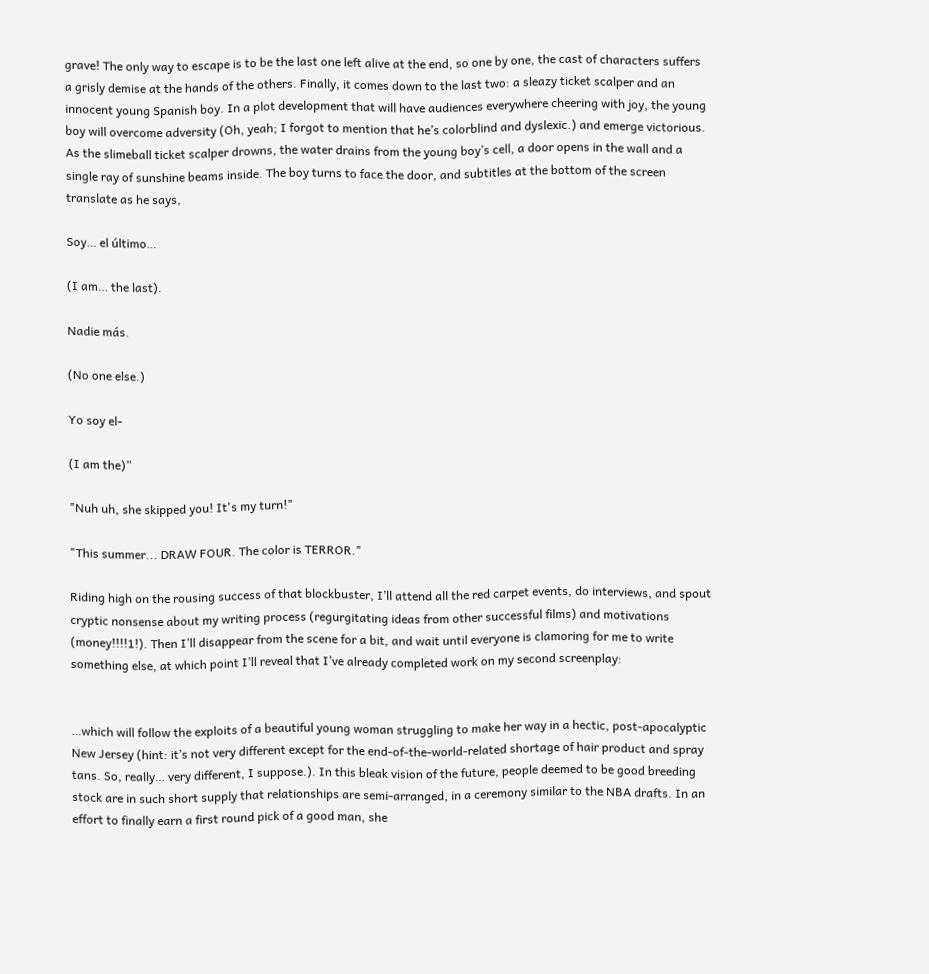grave! The only way to escape is to be the last one left alive at the end, so one by one, the cast of characters suffers a grisly demise at the hands of the others. Finally, it comes down to the last two: a sleazy ticket scalper and an innocent young Spanish boy. In a plot development that will have audiences everywhere cheering with joy, the young boy will overcome adversity (Oh, yeah; I forgot to mention that he’s colorblind and dyslexic.) and emerge victorious. As the slimeball ticket scalper drowns, the water drains from the young boy’s cell, a door opens in the wall and a single ray of sunshine beams inside. The boy turns to face the door, and subtitles at the bottom of the screen translate as he says,

Soy… el último…

(I am… the last).

Nadie más.

(No one else.)

Yo soy el-

(I am the)”

"Nuh uh, she skipped you! It's my turn!"

"This summer... DRAW FOUR. The color is TERROR."

Riding high on the rousing success of that blockbuster, I’ll attend all the red carpet events, do interviews, and spout cryptic nonsense about my writing process (regurgitating ideas from other successful films) and motivations (money!!!!1!). Then I’ll disappear from the scene for a bit, and wait until everyone is clamoring for me to write something else, at which point I’ll reveal that I’ve already completed work on my second screenplay:


…which will follow the exploits of a beautiful young woman struggling to make her way in a hectic, post-apocalyptic New Jersey (hint: it’s not very different except for the end-of-the-world-related shortage of hair product and spray tans. So, really… very different, I suppose.). In this bleak vision of the future, people deemed to be good breeding stock are in such short supply that relationships are semi-arranged, in a ceremony similar to the NBA drafts. In an effort to finally earn a first round pick of a good man, she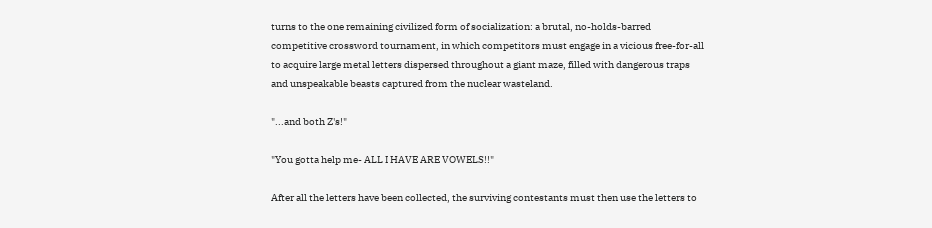turns to the one remaining civilized form of socialization: a brutal, no-holds-barred competitive crossword tournament, in which competitors must engage in a vicious free-for-all to acquire large metal letters dispersed throughout a giant maze, filled with dangerous traps and unspeakable beasts captured from the nuclear wasteland.

"...and both Z's!"

"You gotta help me- ALL I HAVE ARE VOWELS!!"

After all the letters have been collected, the surviving contestants must then use the letters to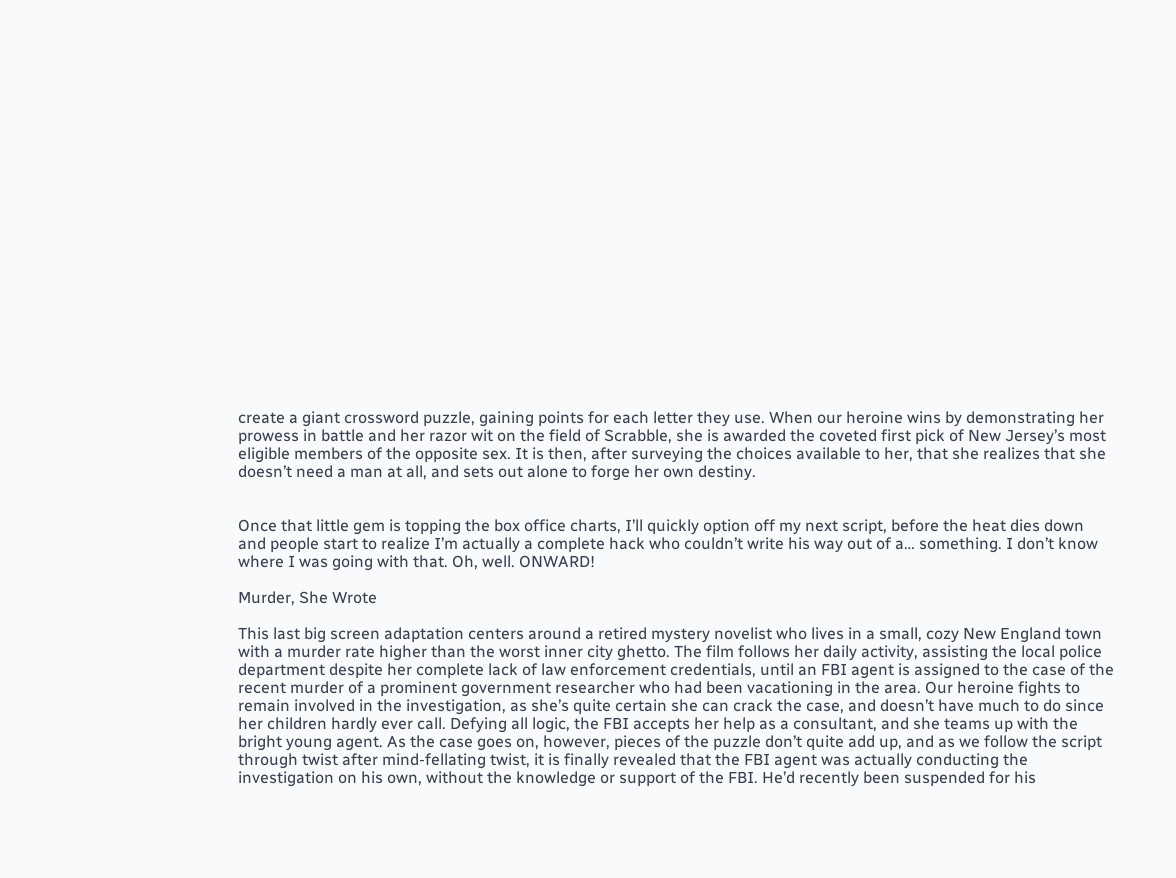create a giant crossword puzzle, gaining points for each letter they use. When our heroine wins by demonstrating her prowess in battle and her razor wit on the field of Scrabble, she is awarded the coveted first pick of New Jersey’s most eligible members of the opposite sex. It is then, after surveying the choices available to her, that she realizes that she doesn’t need a man at all, and sets out alone to forge her own destiny.


Once that little gem is topping the box office charts, I’ll quickly option off my next script, before the heat dies down and people start to realize I’m actually a complete hack who couldn’t write his way out of a… something. I don’t know where I was going with that. Oh, well. ONWARD!

Murder, She Wrote

This last big screen adaptation centers around a retired mystery novelist who lives in a small, cozy New England town with a murder rate higher than the worst inner city ghetto. The film follows her daily activity, assisting the local police department despite her complete lack of law enforcement credentials, until an FBI agent is assigned to the case of the recent murder of a prominent government researcher who had been vacationing in the area. Our heroine fights to remain involved in the investigation, as she’s quite certain she can crack the case, and doesn’t have much to do since her children hardly ever call. Defying all logic, the FBI accepts her help as a consultant, and she teams up with the bright young agent. As the case goes on, however, pieces of the puzzle don’t quite add up, and as we follow the script through twist after mind-fellating twist, it is finally revealed that the FBI agent was actually conducting the investigation on his own, without the knowledge or support of the FBI. He’d recently been suspended for his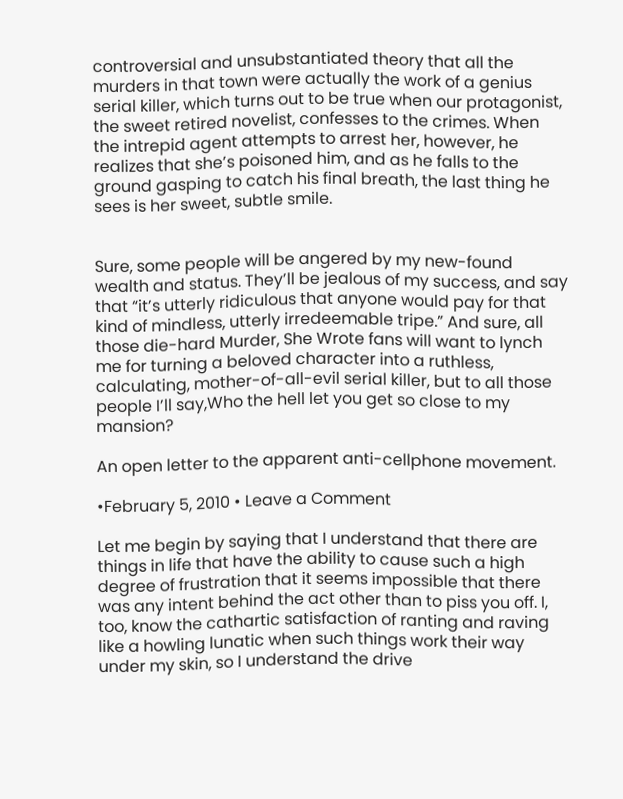controversial and unsubstantiated theory that all the murders in that town were actually the work of a genius serial killer, which turns out to be true when our protagonist, the sweet retired novelist, confesses to the crimes. When the intrepid agent attempts to arrest her, however, he realizes that she’s poisoned him, and as he falls to the ground gasping to catch his final breath, the last thing he sees is her sweet, subtle smile.


Sure, some people will be angered by my new-found wealth and status. They’ll be jealous of my success, and say that “it’s utterly ridiculous that anyone would pay for that kind of mindless, utterly irredeemable tripe.” And sure, all those die-hard Murder, She Wrote fans will want to lynch me for turning a beloved character into a ruthless, calculating, mother-of-all-evil serial killer, but to all those people I’ll say,Who the hell let you get so close to my mansion?

An open letter to the apparent anti-cellphone movement.

•February 5, 2010 • Leave a Comment

Let me begin by saying that I understand that there are things in life that have the ability to cause such a high degree of frustration that it seems impossible that there was any intent behind the act other than to piss you off. I, too, know the cathartic satisfaction of ranting and raving like a howling lunatic when such things work their way under my skin, so I understand the drive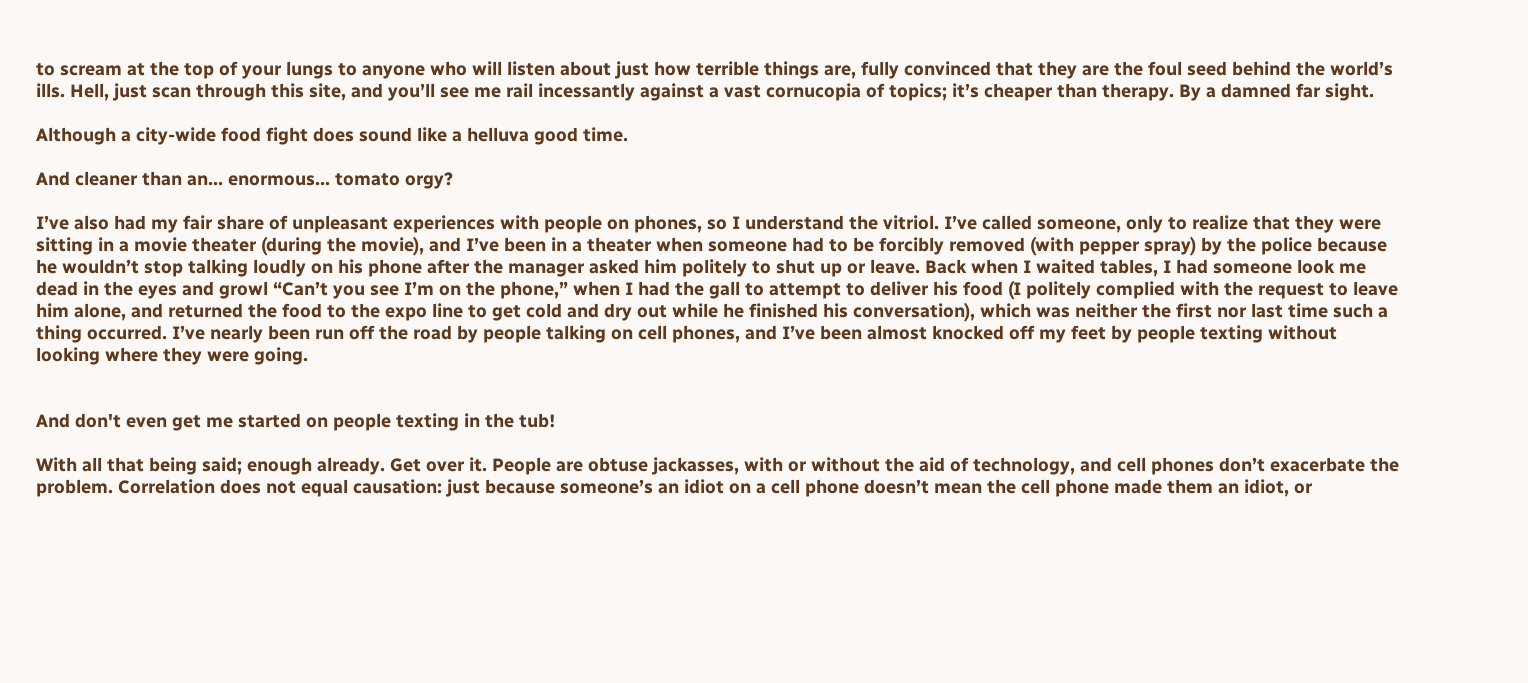to scream at the top of your lungs to anyone who will listen about just how terrible things are, fully convinced that they are the foul seed behind the world’s ills. Hell, just scan through this site, and you’ll see me rail incessantly against a vast cornucopia of topics; it’s cheaper than therapy. By a damned far sight.

Although a city-wide food fight does sound like a helluva good time.

And cleaner than an... enormous... tomato orgy?

I’ve also had my fair share of unpleasant experiences with people on phones, so I understand the vitriol. I’ve called someone, only to realize that they were sitting in a movie theater (during the movie), and I’ve been in a theater when someone had to be forcibly removed (with pepper spray) by the police because he wouldn’t stop talking loudly on his phone after the manager asked him politely to shut up or leave. Back when I waited tables, I had someone look me dead in the eyes and growl “Can’t you see I’m on the phone,” when I had the gall to attempt to deliver his food (I politely complied with the request to leave him alone, and returned the food to the expo line to get cold and dry out while he finished his conversation), which was neither the first nor last time such a thing occurred. I’ve nearly been run off the road by people talking on cell phones, and I’ve been almost knocked off my feet by people texting without looking where they were going.


And don't even get me started on people texting in the tub!

With all that being said; enough already. Get over it. People are obtuse jackasses, with or without the aid of technology, and cell phones don’t exacerbate the problem. Correlation does not equal causation: just because someone’s an idiot on a cell phone doesn’t mean the cell phone made them an idiot, or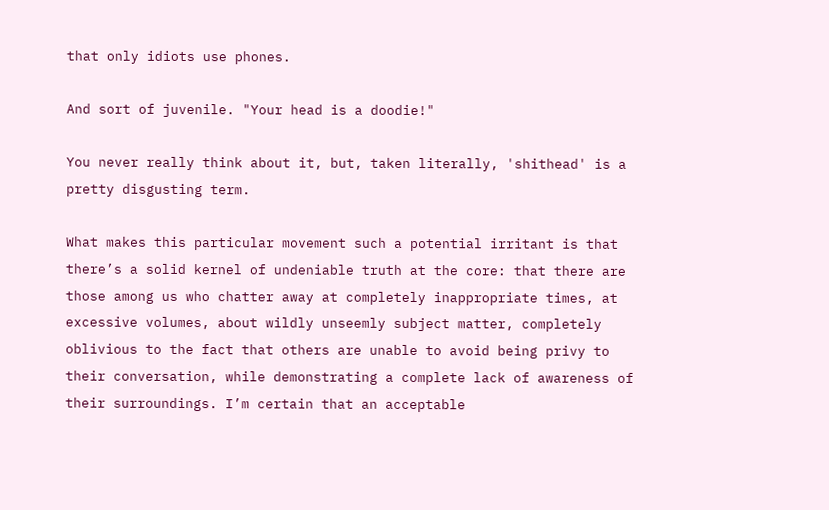that only idiots use phones.

And sort of juvenile. "Your head is a doodie!"

You never really think about it, but, taken literally, 'shithead' is a pretty disgusting term.

What makes this particular movement such a potential irritant is that there’s a solid kernel of undeniable truth at the core: that there are those among us who chatter away at completely inappropriate times, at excessive volumes, about wildly unseemly subject matter, completely oblivious to the fact that others are unable to avoid being privy to their conversation, while demonstrating a complete lack of awareness of their surroundings. I’m certain that an acceptable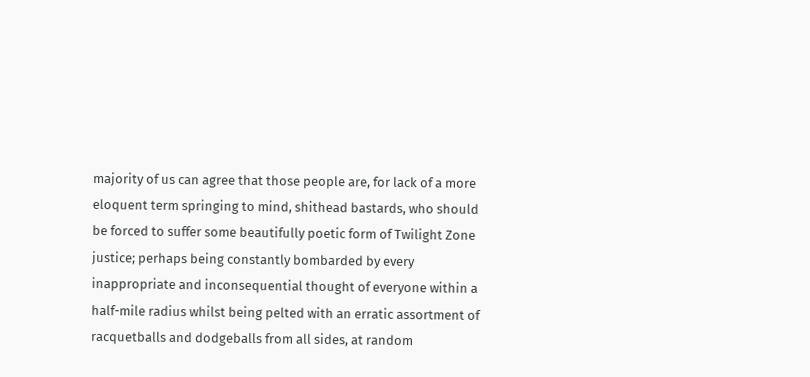majority of us can agree that those people are, for lack of a more eloquent term springing to mind, shithead bastards, who should be forced to suffer some beautifully poetic form of Twilight Zone justice; perhaps being constantly bombarded by every inappropriate and inconsequential thought of everyone within a half-mile radius whilst being pelted with an erratic assortment of racquetballs and dodgeballs from all sides, at random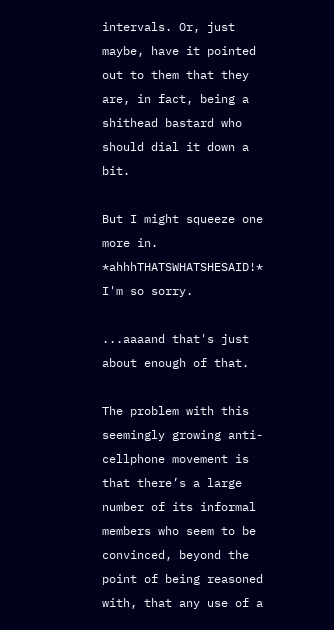intervals. Or, just maybe, have it pointed out to them that they are, in fact, being a shithead bastard who should dial it down a bit.

But I might squeeze one more in. *ahhhTHATSWHATSHESAID!* I'm so sorry.

...aaaand that's just about enough of that.

The problem with this seemingly growing anti-cellphone movement is that there’s a large number of its informal members who seem to be convinced, beyond the point of being reasoned with, that any use of a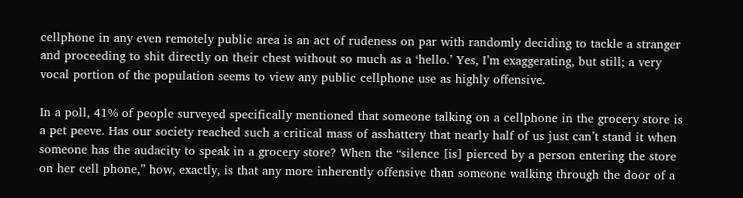cellphone in any even remotely public area is an act of rudeness on par with randomly deciding to tackle a stranger and proceeding to shit directly on their chest without so much as a ‘hello.’ Yes, I’m exaggerating, but still; a very vocal portion of the population seems to view any public cellphone use as highly offensive.

In a poll, 41% of people surveyed specifically mentioned that someone talking on a cellphone in the grocery store is a pet peeve. Has our society reached such a critical mass of asshattery that nearly half of us just can’t stand it when someone has the audacity to speak in a grocery store? When the “silence [is] pierced by a person entering the store on her cell phone,” how, exactly, is that any more inherently offensive than someone walking through the door of a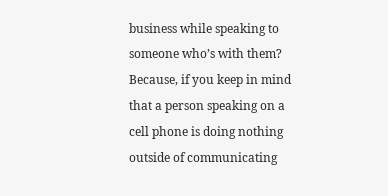business while speaking to someone who’s with them? Because, if you keep in mind that a person speaking on a cell phone is doing nothing outside of communicating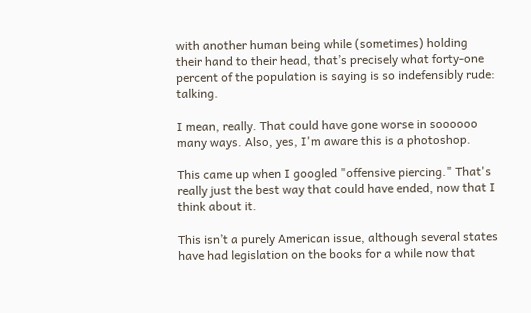with another human being while (sometimes) holding their hand to their head, that’s precisely what forty-one percent of the population is saying is so indefensibly rude: talking.

I mean, really. That could have gone worse in soooooo many ways. Also, yes, I'm aware this is a photoshop.

This came up when I googled "offensive piercing." That's really just the best way that could have ended, now that I think about it.

This isn’t a purely American issue, although several states have had legislation on the books for a while now that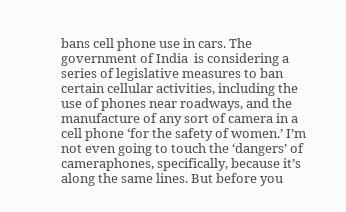bans cell phone use in cars. The government of India  is considering a series of legislative measures to ban certain cellular activities, including the use of phones near roadways, and the manufacture of any sort of camera in a cell phone ‘for the safety of women.’ I’m not even going to touch the ‘dangers’ of cameraphones, specifically, because it’s along the same lines. But before you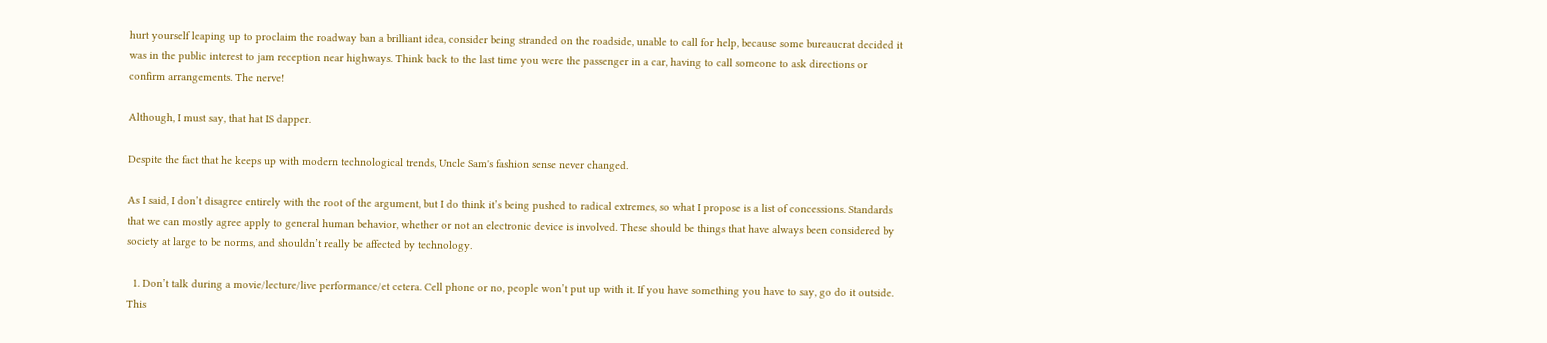hurt yourself leaping up to proclaim the roadway ban a brilliant idea, consider being stranded on the roadside, unable to call for help, because some bureaucrat decided it was in the public interest to jam reception near highways. Think back to the last time you were the passenger in a car, having to call someone to ask directions or confirm arrangements. The nerve!

Although, I must say, that hat IS dapper.

Despite the fact that he keeps up with modern technological trends, Uncle Sam's fashion sense never changed.

As I said, I don’t disagree entirely with the root of the argument, but I do think it’s being pushed to radical extremes, so what I propose is a list of concessions. Standards that we can mostly agree apply to general human behavior, whether or not an electronic device is involved. These should be things that have always been considered by society at large to be norms, and shouldn’t really be affected by technology.

  1. Don’t talk during a movie/lecture/live performance/et cetera. Cell phone or no, people won’t put up with it. If you have something you have to say, go do it outside. This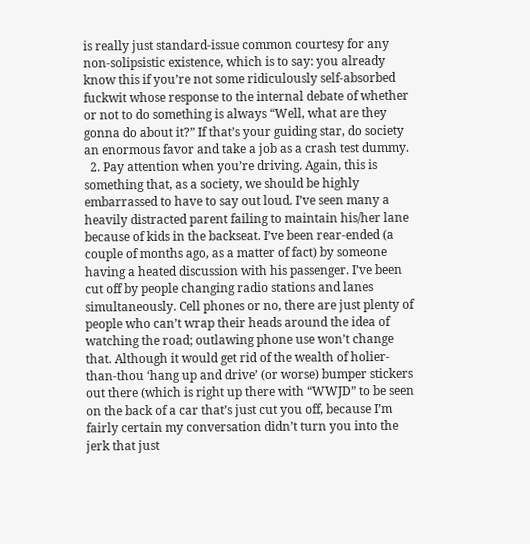is really just standard-issue common courtesy for any non-solipsistic existence, which is to say: you already know this if you’re not some ridiculously self-absorbed fuckwit whose response to the internal debate of whether or not to do something is always “Well, what are they gonna do about it?” If that’s your guiding star, do society an enormous favor and take a job as a crash test dummy.
  2. Pay attention when you’re driving. Again, this is something that, as a society, we should be highly embarrassed to have to say out loud. I’ve seen many a heavily distracted parent failing to maintain his/her lane because of kids in the backseat. I’ve been rear-ended (a couple of months ago, as a matter of fact) by someone having a heated discussion with his passenger. I’ve been cut off by people changing radio stations and lanes simultaneously. Cell phones or no, there are just plenty of people who can’t wrap their heads around the idea of watching the road; outlawing phone use won’t change that. Although it would get rid of the wealth of holier-than-thou ‘hang up and drive’ (or worse) bumper stickers out there (which is right up there with “WWJD” to be seen on the back of a car that’s just cut you off, because I’m fairly certain my conversation didn’t turn you into the jerk that just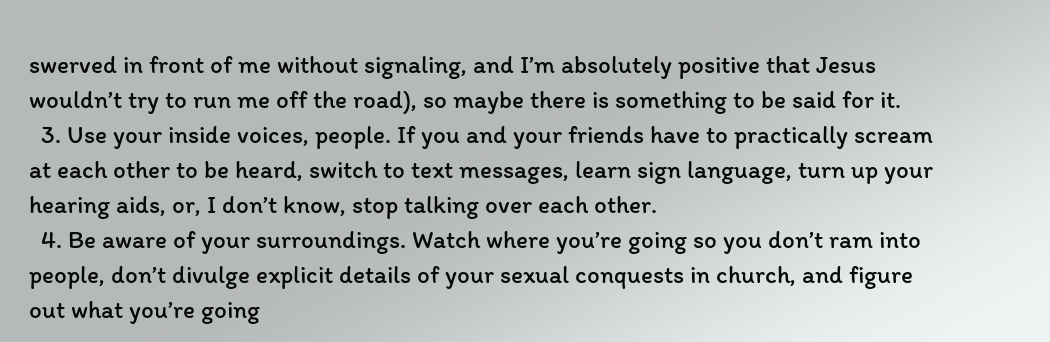swerved in front of me without signaling, and I’m absolutely positive that Jesus wouldn’t try to run me off the road), so maybe there is something to be said for it.
  3. Use your inside voices, people. If you and your friends have to practically scream at each other to be heard, switch to text messages, learn sign language, turn up your hearing aids, or, I don’t know, stop talking over each other.
  4. Be aware of your surroundings. Watch where you’re going so you don’t ram into people, don’t divulge explicit details of your sexual conquests in church, and figure out what you’re going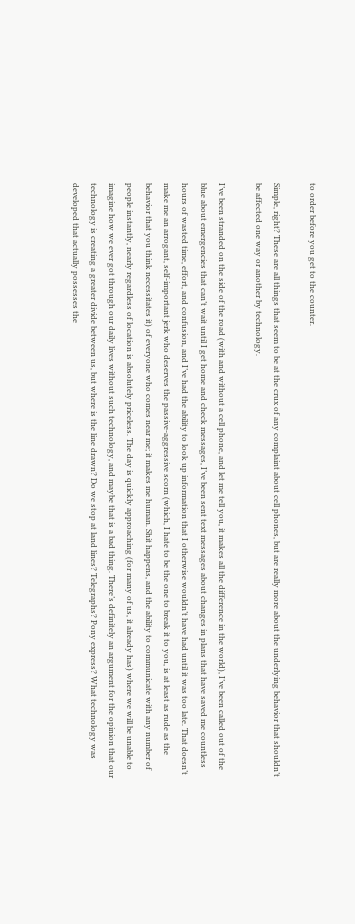to order before you get to the counter.

Simple, right? These are all things that seem to be at the crux of any complaint about cell phones, but are really more about the underlying behavior that shouldn’t be affected one way or another by technology.

I’ve been stranded on the side of the road (with and without a cell phone, and let me tell you, it makes all the difference in the world), I’ve been called out of the blue about emergencies that can’t wait until I get home and check messages, I’ve been sent text messages about changes in plans that have saved me countless hours of wasted time, effort, and confusion, and I’ve had the ability to look up information that I otherwise wouldn’t have had until it was too late. That doesn’t make me an arrogant, self-important jerk who deserves the passive-aggressive scorn (which, I hate to be the one to break it to you, is at least as rude as the behavior that you think necessitates it) of everyone who comes near me; it makes me human. Shit happens, and the ability to communicate with any number of people instantly, nearly regardless of location is absolutely priceless. The day is quickly approaching (for many of us, it already has) where we will be unable to imagine how we ever got through our daily lives without such technology, and maybe that is a bad thing. There’s definitely an argument for the opinion that our technology is creating a greater divide between us, but where is the line drawn? Do we stop at land lines? Telegraphs? Pony express? What technology was developed that actually possesses the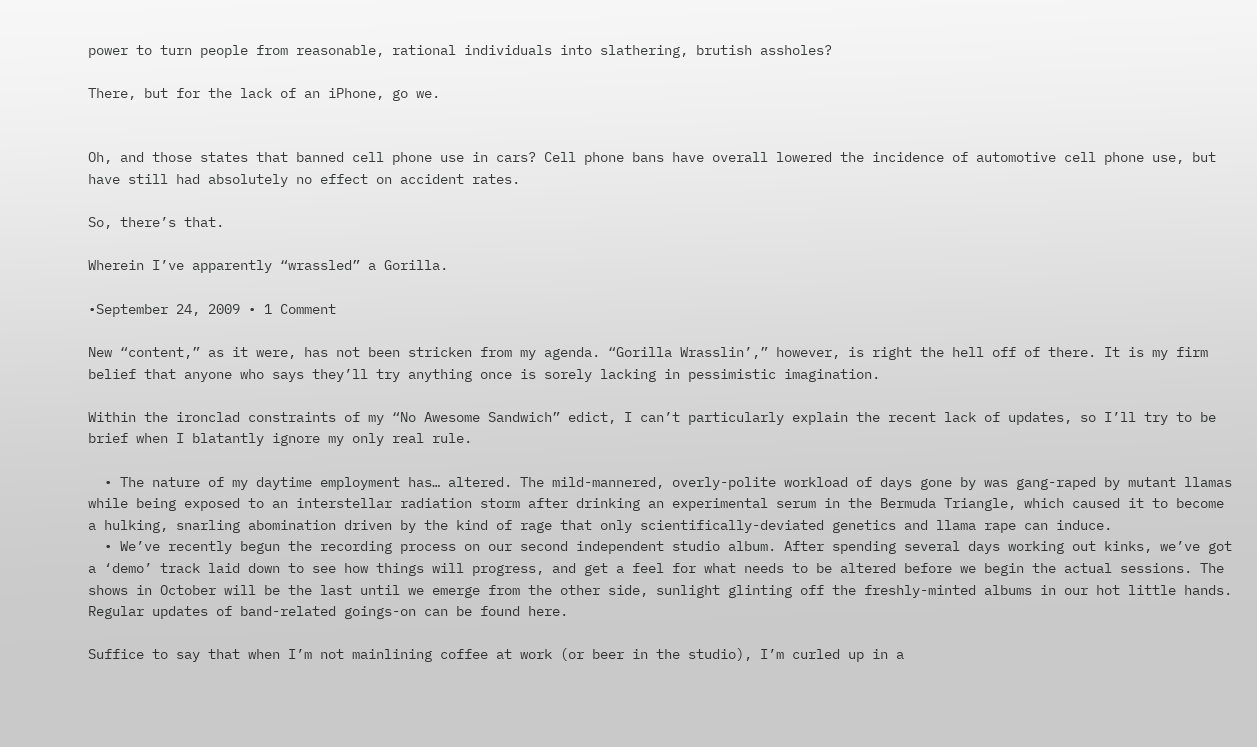power to turn people from reasonable, rational individuals into slathering, brutish assholes?

There, but for the lack of an iPhone, go we.


Oh, and those states that banned cell phone use in cars? Cell phone bans have overall lowered the incidence of automotive cell phone use, but have still had absolutely no effect on accident rates.

So, there’s that.

Wherein I’ve apparently “wrassled” a Gorilla.

•September 24, 2009 • 1 Comment

New “content,” as it were, has not been stricken from my agenda. “Gorilla Wrasslin’,” however, is right the hell off of there. It is my firm belief that anyone who says they’ll try anything once is sorely lacking in pessimistic imagination.

Within the ironclad constraints of my “No Awesome Sandwich” edict, I can’t particularly explain the recent lack of updates, so I’ll try to be brief when I blatantly ignore my only real rule.

  • The nature of my daytime employment has… altered. The mild-mannered, overly-polite workload of days gone by was gang-raped by mutant llamas while being exposed to an interstellar radiation storm after drinking an experimental serum in the Bermuda Triangle, which caused it to become a hulking, snarling abomination driven by the kind of rage that only scientifically-deviated genetics and llama rape can induce.
  • We’ve recently begun the recording process on our second independent studio album. After spending several days working out kinks, we’ve got a ‘demo’ track laid down to see how things will progress, and get a feel for what needs to be altered before we begin the actual sessions. The shows in October will be the last until we emerge from the other side, sunlight glinting off the freshly-minted albums in our hot little hands. Regular updates of band-related goings-on can be found here.

Suffice to say that when I’m not mainlining coffee at work (or beer in the studio), I’m curled up in a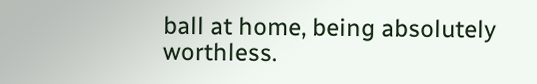ball at home, being absolutely worthless.